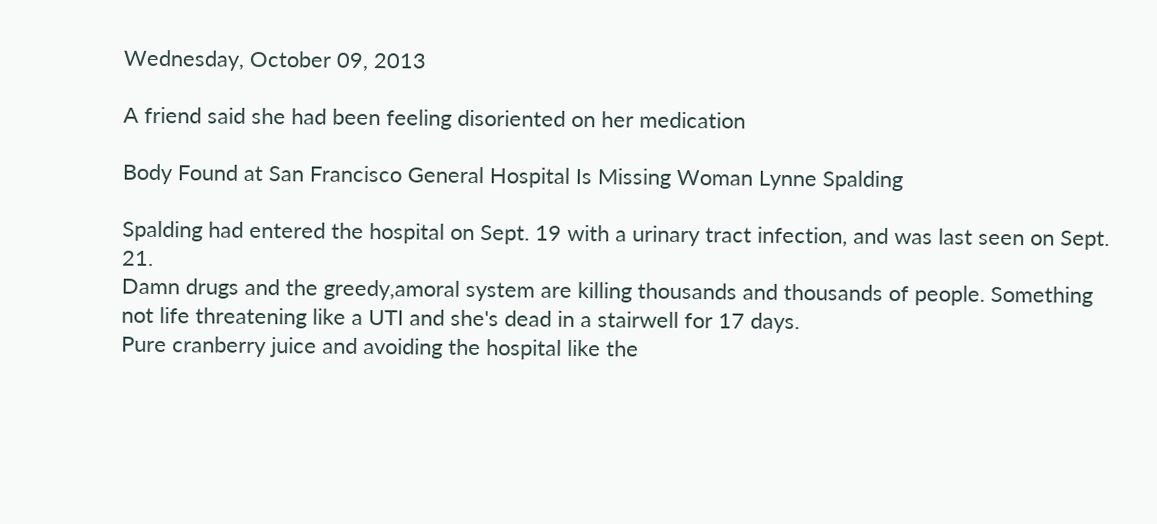Wednesday, October 09, 2013

A friend said she had been feeling disoriented on her medication

Body Found at San Francisco General Hospital Is Missing Woman Lynne Spalding

Spalding had entered the hospital on Sept. 19 with a urinary tract infection, and was last seen on Sept. 21.
Damn drugs and the greedy,amoral system are killing thousands and thousands of people. Something not life threatening like a UTI and she's dead in a stairwell for 17 days.
Pure cranberry juice and avoiding the hospital like the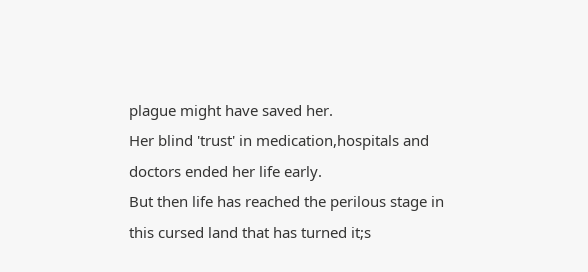plague might have saved her.
Her blind 'trust' in medication,hospitals and doctors ended her life early.
But then life has reached the perilous stage in this cursed land that has turned it;s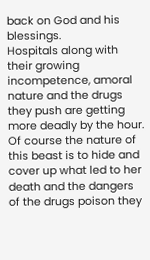back on God and his blessings.
Hospitals along with their growing incompetence, amoral nature and the drugs they push are getting more deadly by the hour.
Of course the nature of this beast is to hide and cover up what led to her death and the dangers of the drugs poison they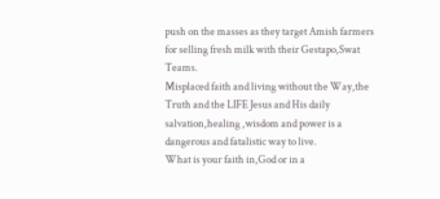push on the masses as they target Amish farmers for selling fresh milk with their Gestapo,Swat Teams.
Misplaced faith and living without the Way,the Truth and the LIFE Jesus and His daily salvation,healing ,wisdom and power is a dangerous and fatalistic way to live.
What is your faith in,God or in a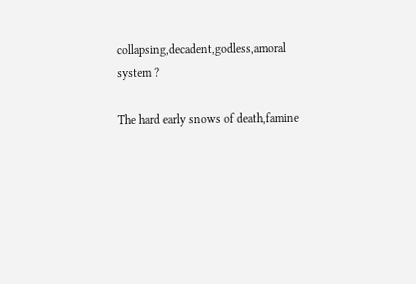collapsing,decadent,godless,amoral system ?

The hard early snows of death,famine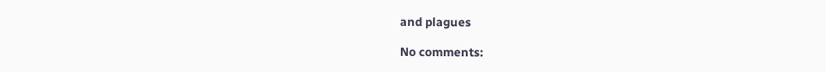and plagues

No comments: